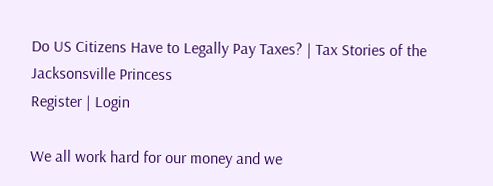Do US Citizens Have to Legally Pay Taxes? | Tax Stories of the Jacksonsville Princess
Register | Login

We all work hard for our money and we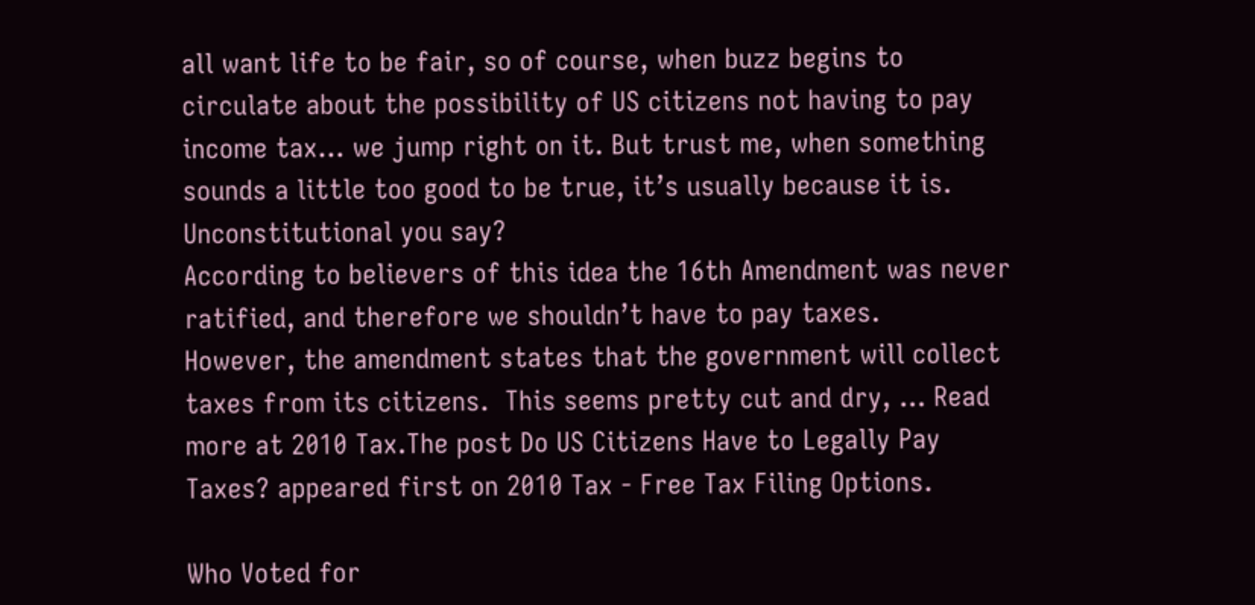all want life to be fair, so of course, when buzz begins to circulate about the possibility of US citizens not having to pay income tax… we jump right on it. But trust me, when something sounds a little too good to be true, it’s usually because it is.
Unconstitutional you say?
According to believers of this idea the 16th Amendment was never ratified, and therefore we shouldn’t have to pay taxes.
However, the amendment states that the government will collect taxes from its citizens.  This seems pretty cut and dry, … Read more at 2010 Tax.The post Do US Citizens Have to Legally Pay Taxes? appeared first on 2010 Tax - Free Tax Filing Options.

Who Voted for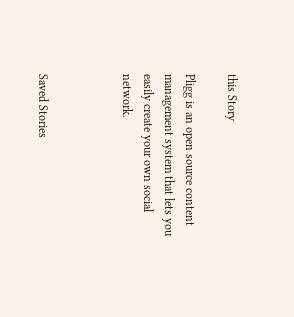this Story

Pligg is an open source content management system that lets you easily create your own social network.



Saved Stories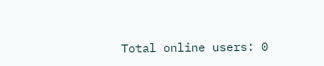Total online users: 0